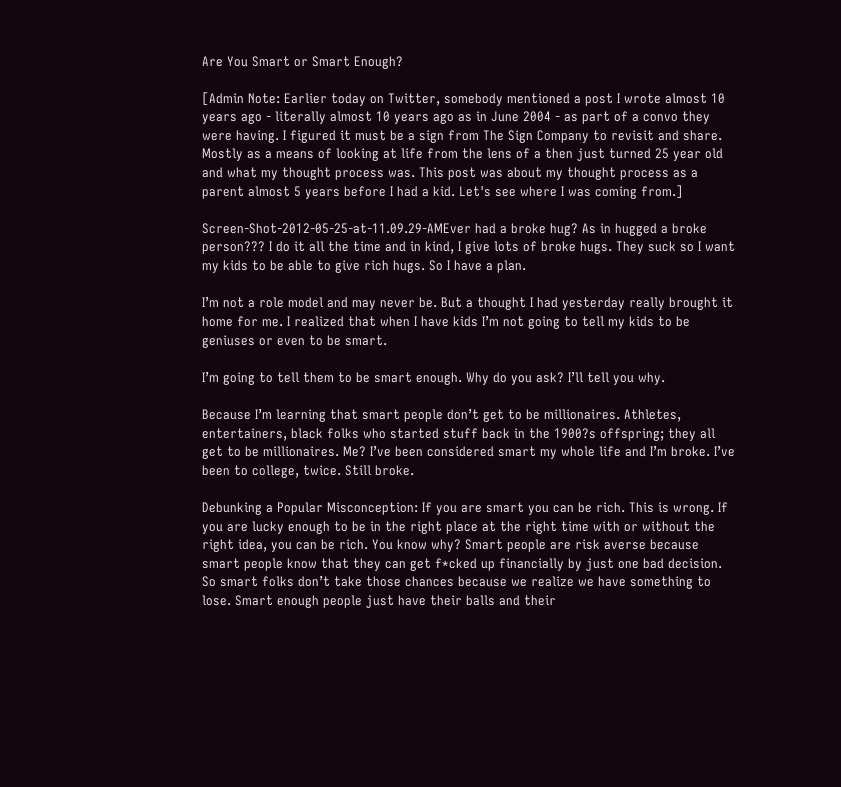Are You Smart or Smart Enough?

[Admin Note: Earlier today on Twitter, somebody mentioned a post I wrote almost 10 years ago - literally almost 10 years ago as in June 2004 - as part of a convo they were having. I figured it must be a sign from The Sign Company to revisit and share. Mostly as a means of looking at life from the lens of a then just turned 25 year old and what my thought process was. This post was about my thought process as a parent almost 5 years before I had a kid. Let's see where I was coming from.]

Screen-Shot-2012-05-25-at-11.09.29-AMEver had a broke hug? As in hugged a broke person??? I do it all the time and in kind, I give lots of broke hugs. They suck so I want my kids to be able to give rich hugs. So I have a plan.

I’m not a role model and may never be. But a thought I had yesterday really brought it home for me. I realized that when I have kids I’m not going to tell my kids to be geniuses or even to be smart.

I’m going to tell them to be smart enough. Why do you ask? I’ll tell you why.

Because I’m learning that smart people don’t get to be millionaires. Athletes, entertainers, black folks who started stuff back in the 1900?s offspring; they all get to be millionaires. Me? I’ve been considered smart my whole life and I’m broke. I’ve been to college, twice. Still broke.

Debunking a Popular Misconception: If you are smart you can be rich. This is wrong. If you are lucky enough to be in the right place at the right time with or without the right idea, you can be rich. You know why? Smart people are risk averse because smart people know that they can get f*cked up financially by just one bad decision. So smart folks don’t take those chances because we realize we have something to lose. Smart enough people just have their balls and their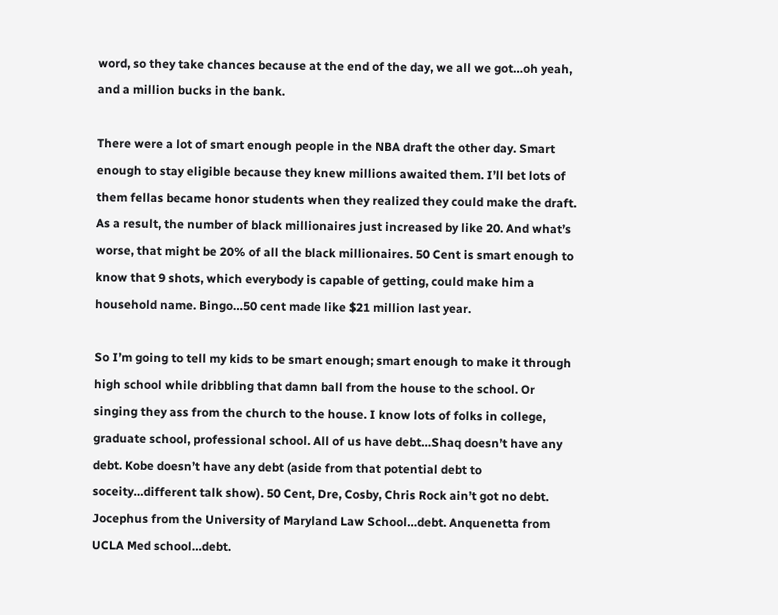word, so they take chances because at the end of the day, we all we got…oh yeah, and a million bucks in the bank.

There were a lot of smart enough people in the NBA draft the other day. Smart enough to stay eligible because they knew millions awaited them. I’ll bet lots of them fellas became honor students when they realized they could make the draft. As a result, the number of black millionaires just increased by like 20. And what’s worse, that might be 20% of all the black millionaires. 50 Cent is smart enough to know that 9 shots, which everybody is capable of getting, could make him a household name. Bingo…50 cent made like $21 million last year.

So I’m going to tell my kids to be smart enough; smart enough to make it through high school while dribbling that damn ball from the house to the school. Or singing they ass from the church to the house. I know lots of folks in college, graduate school, professional school. All of us have debt…Shaq doesn’t have any debt. Kobe doesn’t have any debt (aside from that potential debt to soceity…different talk show). 50 Cent, Dre, Cosby, Chris Rock ain’t got no debt. Jocephus from the University of Maryland Law School…debt. Anquenetta from UCLA Med school…debt.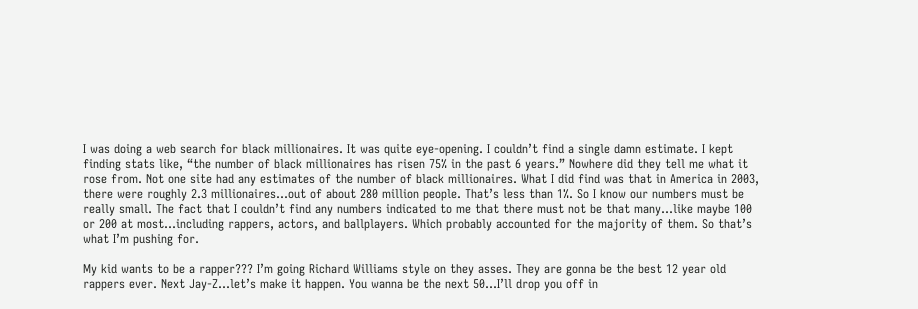I was doing a web search for black millionaires. It was quite eye-opening. I couldn’t find a single damn estimate. I kept finding stats like, “the number of black millionaires has risen 75% in the past 6 years.” Nowhere did they tell me what it rose from. Not one site had any estimates of the number of black millionaires. What I did find was that in America in 2003, there were roughly 2.3 millionaires…out of about 280 million people. That’s less than 1%. So I know our numbers must be really small. The fact that I couldn’t find any numbers indicated to me that there must not be that many…like maybe 100 or 200 at most…including rappers, actors, and ballplayers. Which probably accounted for the majority of them. So that’s what I’m pushing for.

My kid wants to be a rapper??? I’m going Richard Williams style on they asses. They are gonna be the best 12 year old rappers ever. Next Jay-Z…let’s make it happen. You wanna be the next 50…I’ll drop you off in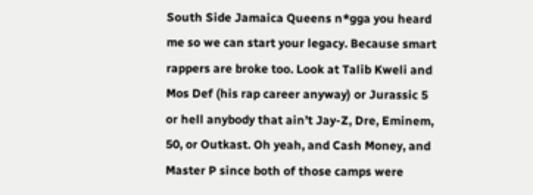South Side Jamaica Queens n*gga you heard me so we can start your legacy. Because smart rappers are broke too. Look at Talib Kweli and Mos Def (his rap career anyway) or Jurassic 5 or hell anybody that ain’t Jay-Z, Dre, Eminem, 50, or Outkast. Oh yeah, and Cash Money, and Master P since both of those camps were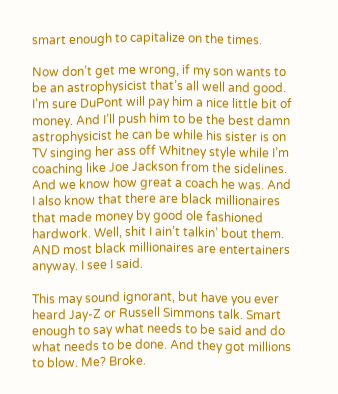smart enough to capitalize on the times.

Now don’t get me wrong, if my son wants to be an astrophysicist that’s all well and good. I’m sure DuPont will pay him a nice little bit of money. And I’ll push him to be the best damn astrophysicist he can be while his sister is on TV singing her ass off Whitney style while I’m coaching like Joe Jackson from the sidelines. And we know how great a coach he was. And I also know that there are black millionaires that made money by good ole fashioned hardwork. Well, shit I ain’t talkin’ bout them. AND most black millionaires are entertainers anyway. I see I said.

This may sound ignorant, but have you ever heard Jay-Z or Russell Simmons talk. Smart enough to say what needs to be said and do what needs to be done. And they got millions to blow. Me? Broke.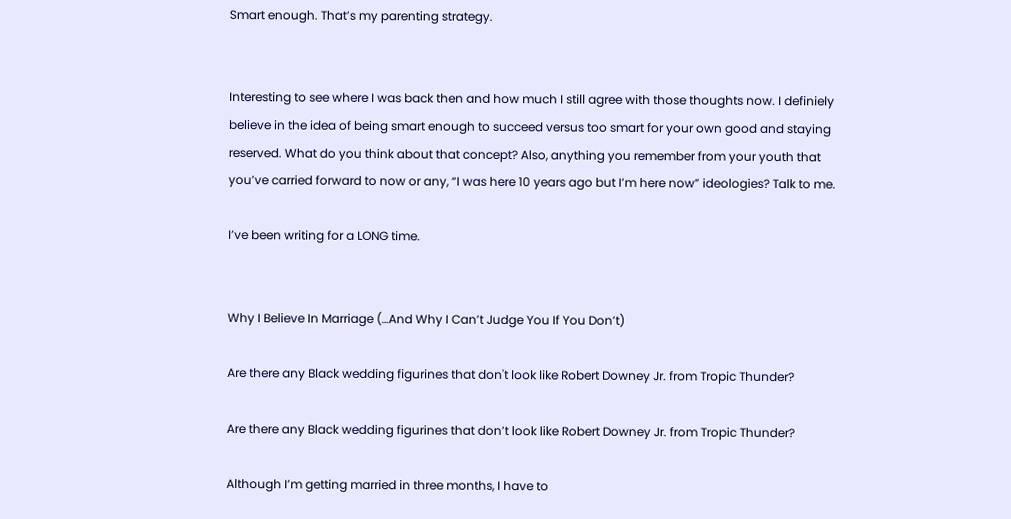Smart enough. That’s my parenting strategy.


Interesting to see where I was back then and how much I still agree with those thoughts now. I definiely believe in the idea of being smart enough to succeed versus too smart for your own good and staying reserved. What do you think about that concept? Also, anything you remember from your youth that you’ve carried forward to now or any, “I was here 10 years ago but I’m here now” ideologies? Talk to me.

I’ve been writing for a LONG time.


Why I Believe In Marriage (…And Why I Can’t Judge You If You Don’t)

Are there any Black wedding figurines that don't look like Robert Downey Jr. from Tropic Thunder?

Are there any Black wedding figurines that don’t look like Robert Downey Jr. from Tropic Thunder?

Although I’m getting married in three months, I have to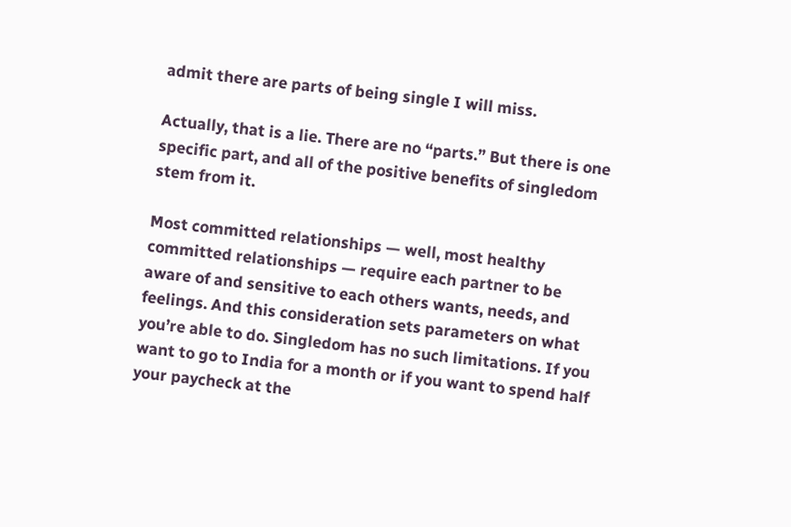admit there are parts of being single I will miss.

Actually, that is a lie. There are no “parts.” But there is one specific part, and all of the positive benefits of singledom stem from it.

Most committed relationships — well, most healthy committed relationships — require each partner to be aware of and sensitive to each others wants, needs, and feelings. And this consideration sets parameters on what you’re able to do. Singledom has no such limitations. If you want to go to India for a month or if you want to spend half your paycheck at the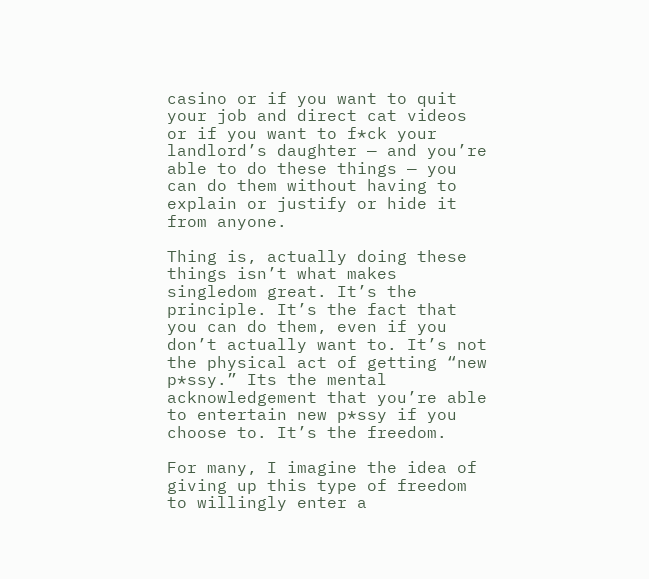casino or if you want to quit your job and direct cat videos or if you want to f*ck your landlord’s daughter — and you’re able to do these things — you can do them without having to explain or justify or hide it from anyone.

Thing is, actually doing these things isn’t what makes singledom great. It’s the principle. It’s the fact that you can do them, even if you don’t actually want to. It’s not the physical act of getting “new p*ssy.” Its the mental acknowledgement that you’re able to entertain new p*ssy if you choose to. It’s the freedom.

For many, I imagine the idea of giving up this type of freedom to willingly enter a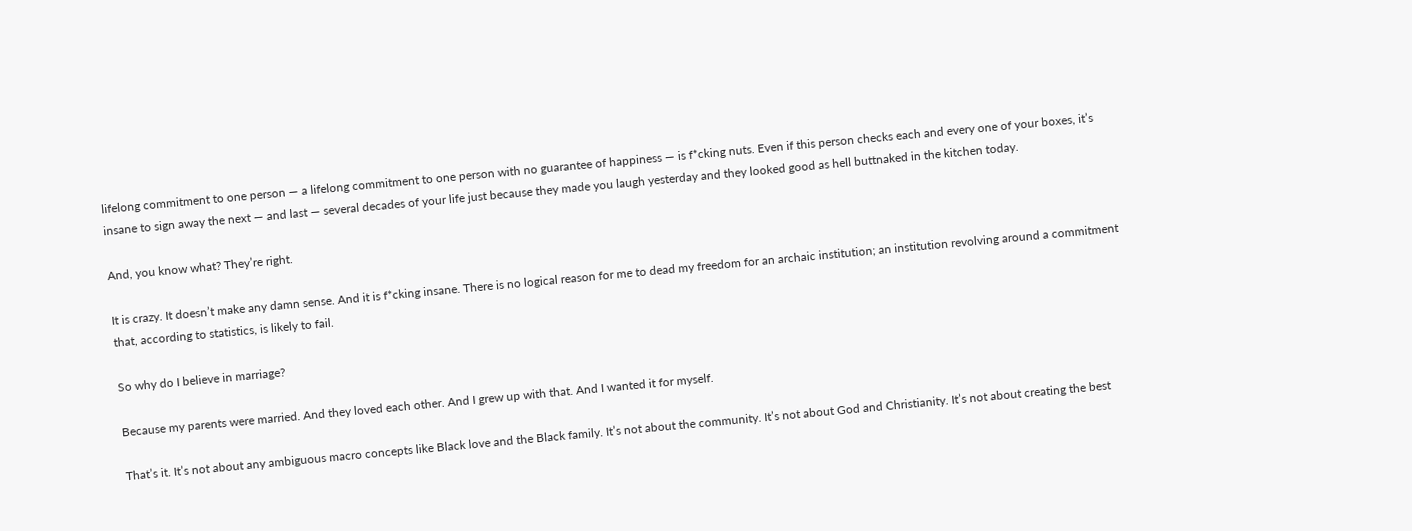lifelong commitment to one person — a lifelong commitment to one person with no guarantee of happiness — is f*cking nuts. Even if this person checks each and every one of your boxes, it’s insane to sign away the next — and last — several decades of your life just because they made you laugh yesterday and they looked good as hell buttnaked in the kitchen today.

And, you know what? They’re right.

It is crazy. It doesn’t make any damn sense. And it is f*cking insane. There is no logical reason for me to dead my freedom for an archaic institution; an institution revolving around a commitment that, according to statistics, is likely to fail.

So why do I believe in marriage?

Because my parents were married. And they loved each other. And I grew up with that. And I wanted it for myself.

That’s it. It’s not about any ambiguous macro concepts like Black love and the Black family. It’s not about the community. It’s not about God and Christianity. It’s not about creating the best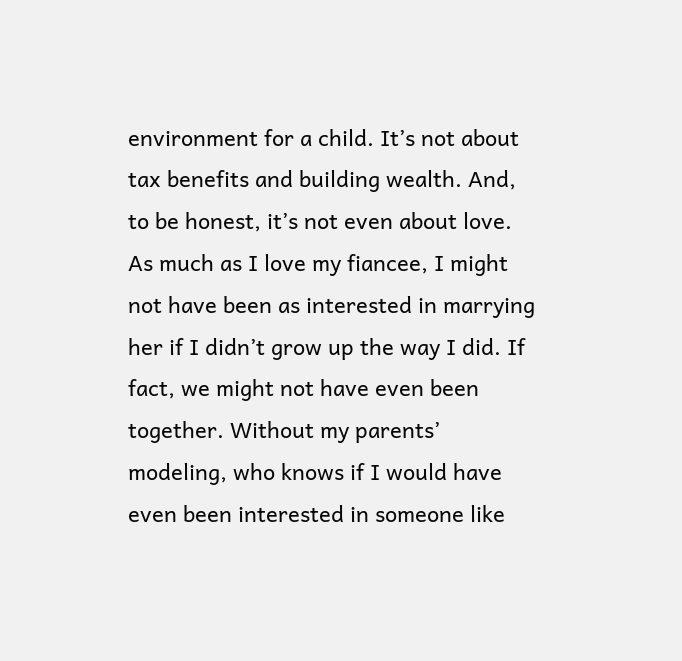environment for a child. It’s not about tax benefits and building wealth. And, to be honest, it’s not even about love. As much as I love my fiancee, I might not have been as interested in marrying her if I didn’t grow up the way I did. If fact, we might not have even been together. Without my parents’ modeling, who knows if I would have even been interested in someone like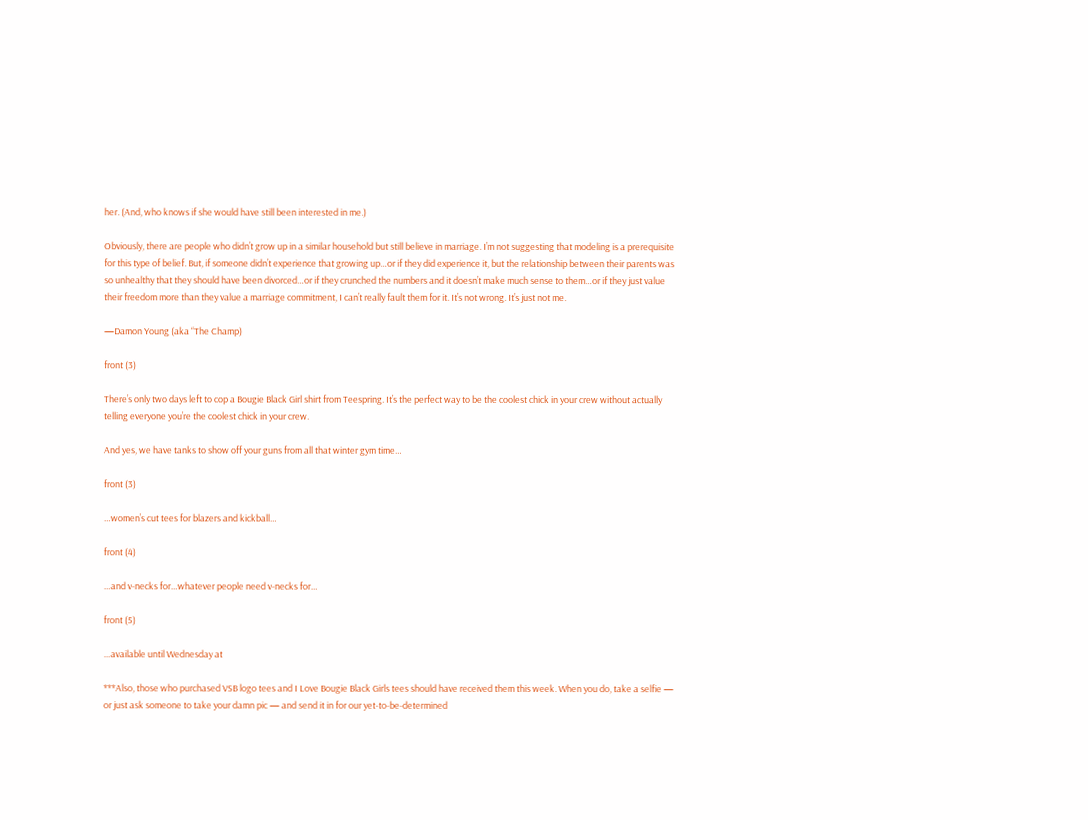her. (And, who knows if she would have still been interested in me.)

Obviously, there are people who didn’t grow up in a similar household but still believe in marriage. I’m not suggesting that modeling is a prerequisite for this type of belief. But, if someone didn’t experience that growing up…or if they did experience it, but the relationship between their parents was so unhealthy that they should have been divorced…or if they crunched the numbers and it doesn’t make much sense to them…or if they just value their freedom more than they value a marriage commitment, I can’t really fault them for it. It’s not wrong. It’s just not me.

—Damon Young (aka “The Champ)

front (3)

There’s only two days left to cop a Bougie Black Girl shirt from Teespring. It’s the perfect way to be the coolest chick in your crew without actually telling everyone you’re the coolest chick in your crew.

And yes, we have tanks to show off your guns from all that winter gym time…

front (3)

…women’s cut tees for blazers and kickball…

front (4)

…and v-necks for…whatever people need v-necks for…

front (5)

…available until Wednesday at

***Also, those who purchased VSB logo tees and I Love Bougie Black Girls tees should have received them this week. When you do, take a selfie — or just ask someone to take your damn pic — and send it in for our yet-to-be-determined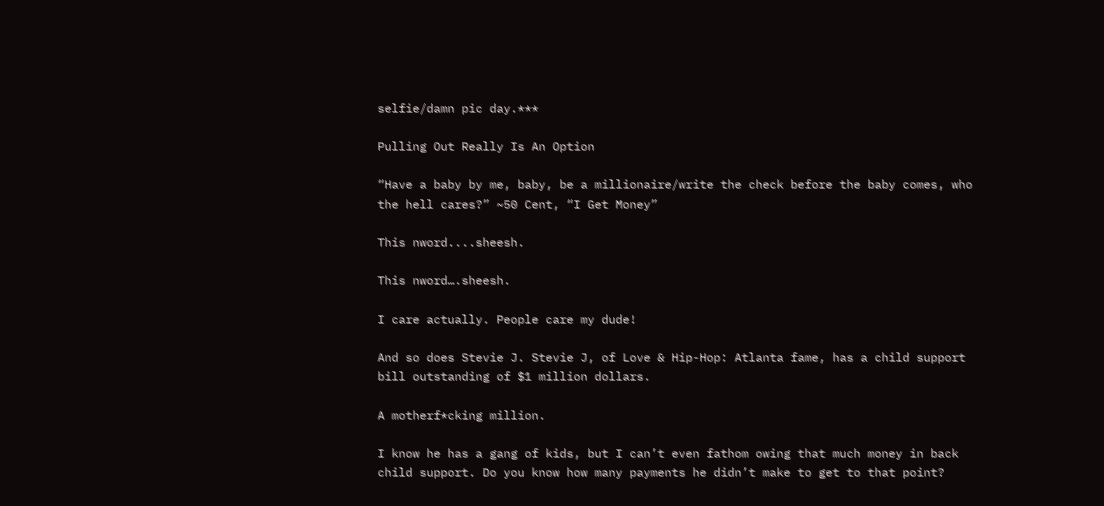selfie/damn pic day.***

Pulling Out Really Is An Option

“Have a baby by me, baby, be a millionaire/write the check before the baby comes, who the hell cares?” ~50 Cent, “I Get Money”

This nword....sheesh.

This nword….sheesh.

I care actually. People care my dude!

And so does Stevie J. Stevie J, of Love & Hip-Hop: Atlanta fame, has a child support bill outstanding of $1 million dollars.

A motherf*cking million.

I know he has a gang of kids, but I can’t even fathom owing that much money in back child support. Do you know how many payments he didn’t make to get to that point?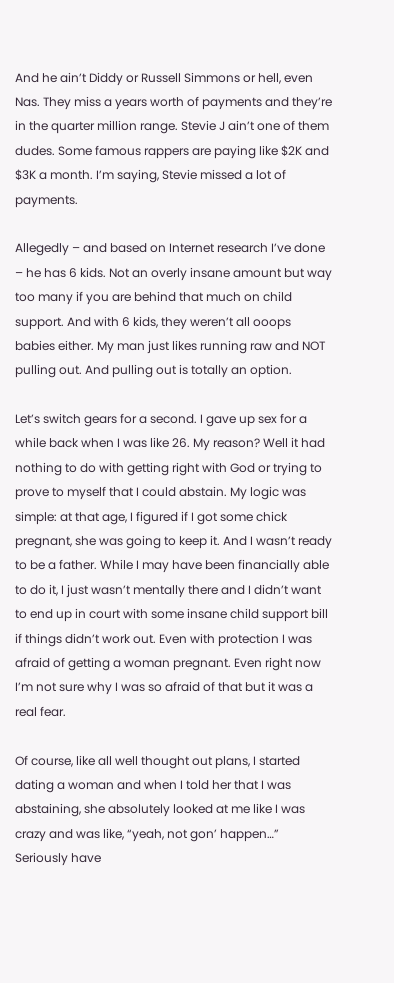And he ain’t Diddy or Russell Simmons or hell, even Nas. They miss a years worth of payments and they’re in the quarter million range. Stevie J ain’t one of them dudes. Some famous rappers are paying like $2K and $3K a month. I’m saying, Stevie missed a lot of payments.

Allegedly – and based on Internet research I’ve done – he has 6 kids. Not an overly insane amount but way too many if you are behind that much on child support. And with 6 kids, they weren’t all ooops babies either. My man just likes running raw and NOT pulling out. And pulling out is totally an option.

Let’s switch gears for a second. I gave up sex for a while back when I was like 26. My reason? Well it had nothing to do with getting right with God or trying to prove to myself that I could abstain. My logic was simple: at that age, I figured if I got some chick pregnant, she was going to keep it. And I wasn’t ready to be a father. While I may have been financially able to do it, I just wasn’t mentally there and I didn’t want to end up in court with some insane child support bill if things didn’t work out. Even with protection I was afraid of getting a woman pregnant. Even right now I’m not sure why I was so afraid of that but it was a real fear.

Of course, like all well thought out plans, I started dating a woman and when I told her that I was abstaining, she absolutely looked at me like I was crazy and was like, “yeah, not gon’ happen…” Seriously have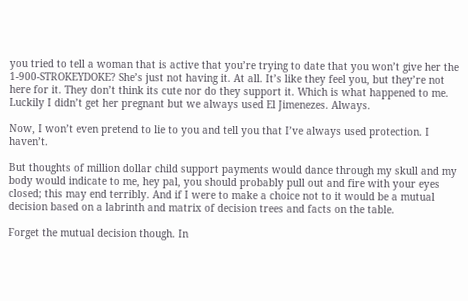you tried to tell a woman that is active that you’re trying to date that you won’t give her the 1-900-STROKEYDOKE? She’s just not having it. At all. It’s like they feel you, but they’re not here for it. They don’t think its cute nor do they support it. Which is what happened to me. Luckily I didn’t get her pregnant but we always used El Jimenezes. Always.

Now, I won’t even pretend to lie to you and tell you that I’ve always used protection. I haven’t.

But thoughts of million dollar child support payments would dance through my skull and my body would indicate to me, hey pal, you should probably pull out and fire with your eyes closed; this may end terribly. And if I were to make a choice not to it would be a mutual decision based on a labrinth and matrix of decision trees and facts on the table.

Forget the mutual decision though. In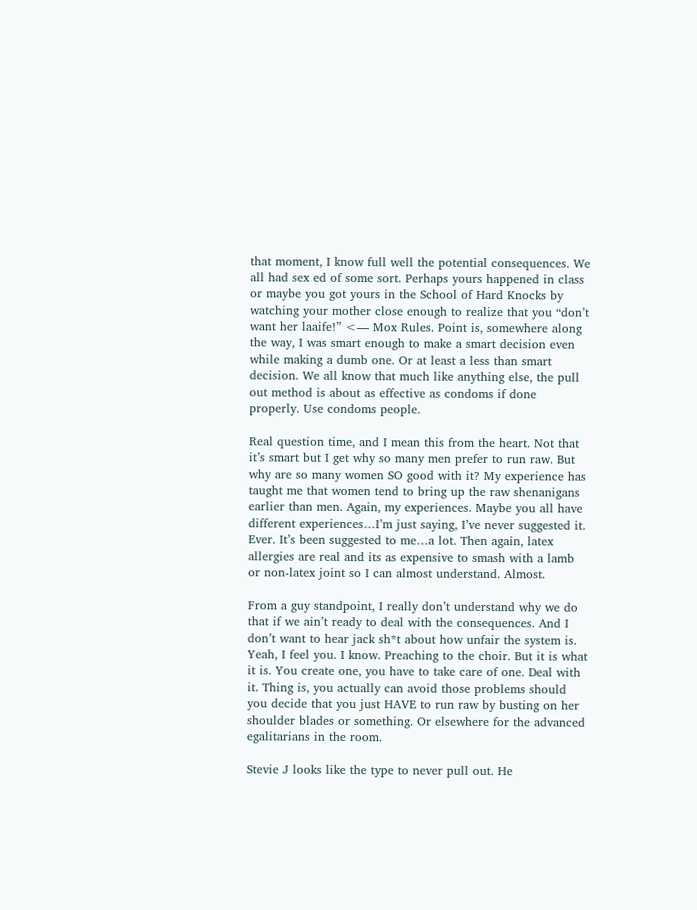that moment, I know full well the potential consequences. We all had sex ed of some sort. Perhaps yours happened in class or maybe you got yours in the School of Hard Knocks by watching your mother close enough to realize that you “don’t want her laaife!” <— Mox Rules. Point is, somewhere along the way, I was smart enough to make a smart decision even while making a dumb one. Or at least a less than smart decision. We all know that much like anything else, the pull out method is about as effective as condoms if done properly. Use condoms people.

Real question time, and I mean this from the heart. Not that it’s smart but I get why so many men prefer to run raw. But why are so many women SO good with it? My experience has taught me that women tend to bring up the raw shenanigans earlier than men. Again, my experiences. Maybe you all have different experiences…I’m just saying, I’ve never suggested it. Ever. It’s been suggested to me…a lot. Then again, latex allergies are real and its as expensive to smash with a lamb or non-latex joint so I can almost understand. Almost.

From a guy standpoint, I really don’t understand why we do that if we ain’t ready to deal with the consequences. And I don’t want to hear jack sh*t about how unfair the system is. Yeah, I feel you. I know. Preaching to the choir. But it is what it is. You create one, you have to take care of one. Deal with it. Thing is, you actually can avoid those problems should you decide that you just HAVE to run raw by busting on her shoulder blades or something. Or elsewhere for the advanced egalitarians in the room.

Stevie J looks like the type to never pull out. He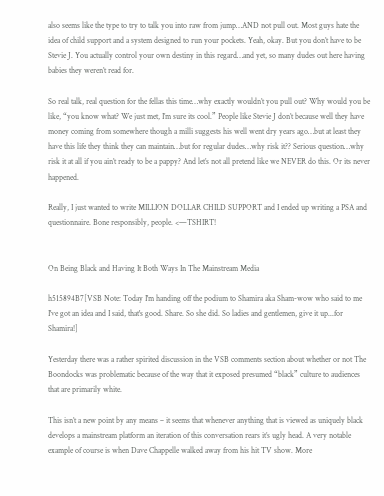also seems like the type to try to talk you into raw from jump…AND not pull out. Most guys hate the idea of child support and a system designed to run your pockets. Yeah, okay. But you don’t have to be Stevie J. You actually control your own destiny in this regard…and yet, so many dudes out here having babies they weren’t read for.

So real talk, real question for the fellas this time…why exactly wouldn’t you pull out? Why would you be like, “you know what? We just met, I’m sure its cool.” People like Stevie J don’t because well they have money coming from somewhere though a milli suggests his well went dry years ago…but at least they have this life they think they can maintain…but for regular dudes…why risk it?? Serious question…why risk it at all if you ain’t ready to be a pappy? And let’s not all pretend like we NEVER do this. Or its never happened.

Really, I just wanted to write MILLION DOLLAR CHILD SUPPORT and I ended up writing a PSA and questionnaire. Bone responsibly, people. <—TSHIRT!


On Being Black and Having It Both Ways In The Mainstream Media

h515894B7[VSB Note: Today I'm handing off the podium to Shamira aka Sham-wow who said to me I've got an idea and I said, that's good. Share. So she did. So ladies and gentlemen, give it up...for Shamira!]

Yesterday there was a rather spirited discussion in the VSB comments section about whether or not The Boondocks was problematic because of the way that it exposed presumed “black” culture to audiences that are primarily white.

This isn’t a new point by any means – it seems that whenever anything that is viewed as uniquely black develops a mainstream platform an iteration of this conversation rears it’s ugly head. A very notable example of course is when Dave Chappelle walked away from his hit TV show. More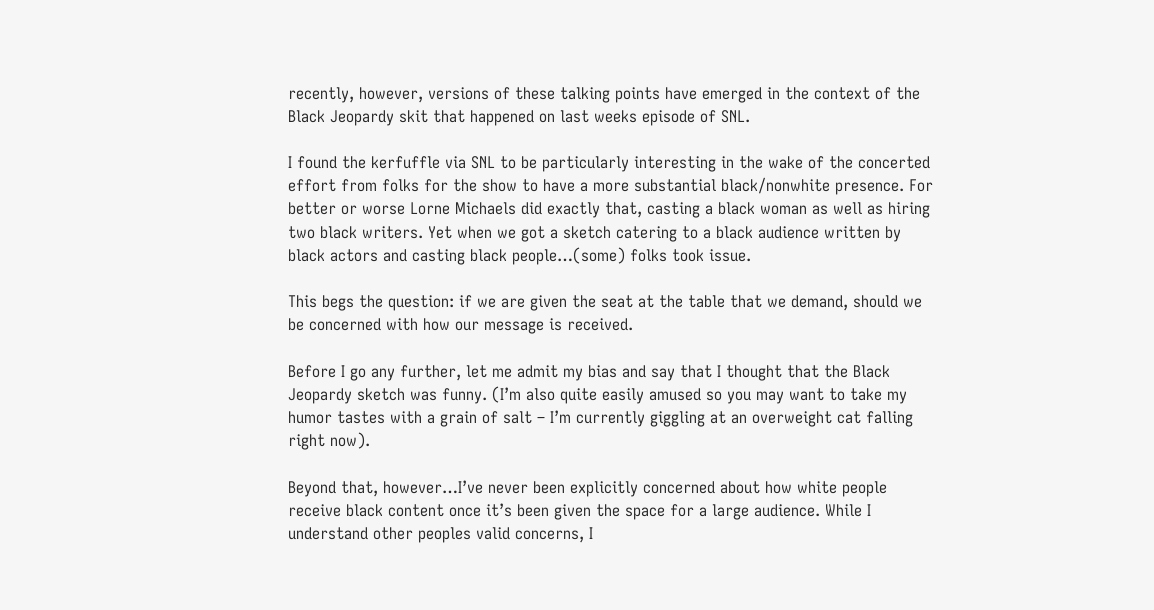recently, however, versions of these talking points have emerged in the context of the Black Jeopardy skit that happened on last weeks episode of SNL.

I found the kerfuffle via SNL to be particularly interesting in the wake of the concerted effort from folks for the show to have a more substantial black/nonwhite presence. For better or worse Lorne Michaels did exactly that, casting a black woman as well as hiring two black writers. Yet when we got a sketch catering to a black audience written by black actors and casting black people…(some) folks took issue.

This begs the question: if we are given the seat at the table that we demand, should we be concerned with how our message is received.

Before I go any further, let me admit my bias and say that I thought that the Black Jeopardy sketch was funny. (I’m also quite easily amused so you may want to take my humor tastes with a grain of salt – I’m currently giggling at an overweight cat falling right now).

Beyond that, however…I’ve never been explicitly concerned about how white people receive black content once it’s been given the space for a large audience. While I understand other peoples valid concerns, I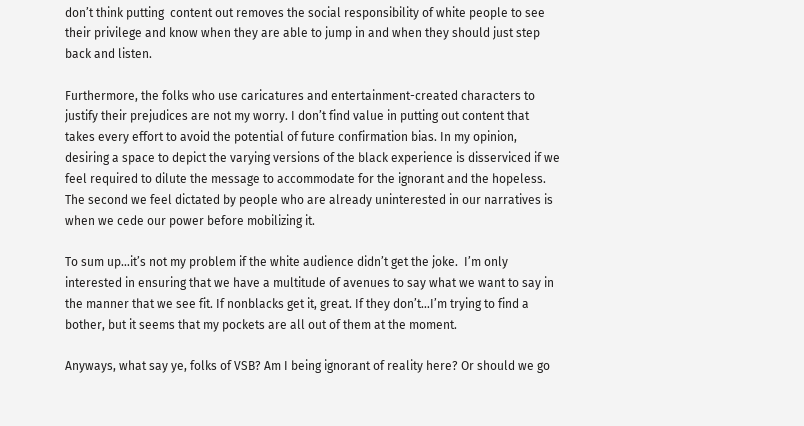don’t think putting  content out removes the social responsibility of white people to see their privilege and know when they are able to jump in and when they should just step back and listen.

Furthermore, the folks who use caricatures and entertainment-created characters to justify their prejudices are not my worry. I don’t find value in putting out content that takes every effort to avoid the potential of future confirmation bias. In my opinion, desiring a space to depict the varying versions of the black experience is disserviced if we feel required to dilute the message to accommodate for the ignorant and the hopeless. The second we feel dictated by people who are already uninterested in our narratives is when we cede our power before mobilizing it.

To sum up…it’s not my problem if the white audience didn’t get the joke.  I’m only interested in ensuring that we have a multitude of avenues to say what we want to say in the manner that we see fit. If nonblacks get it, great. If they don’t…I’m trying to find a bother, but it seems that my pockets are all out of them at the moment.

Anyways, what say ye, folks of VSB? Am I being ignorant of reality here? Or should we go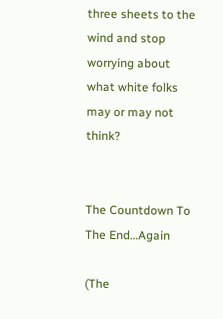three sheets to the wind and stop worrying about what white folks may or may not think?


The Countdown To The End…Again

(The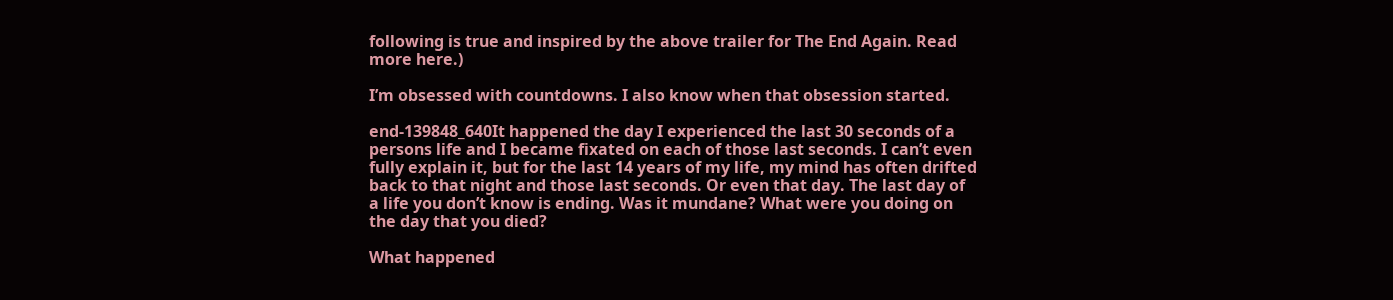following is true and inspired by the above trailer for The End Again. Read more here.)

I’m obsessed with countdowns. I also know when that obsession started.

end-139848_640It happened the day I experienced the last 30 seconds of a persons life and I became fixated on each of those last seconds. I can’t even fully explain it, but for the last 14 years of my life, my mind has often drifted back to that night and those last seconds. Or even that day. The last day of a life you don’t know is ending. Was it mundane? What were you doing on the day that you died?

What happened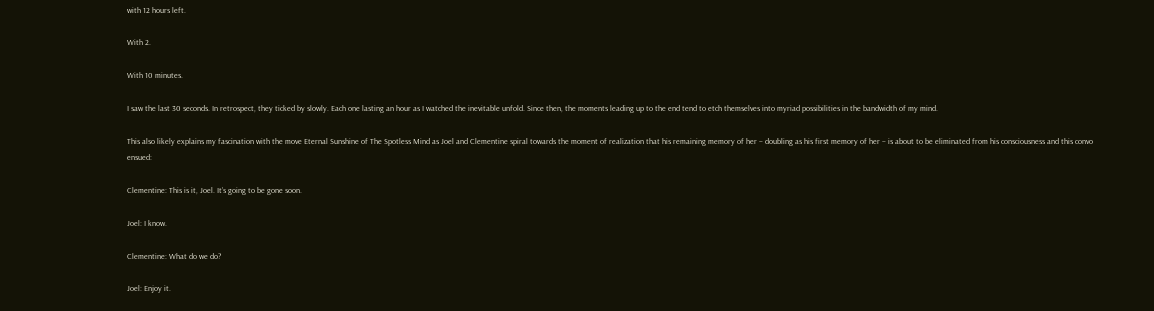with 12 hours left.

With 2.

With 10 minutes.

I saw the last 30 seconds. In retrospect, they ticked by slowly. Each one lasting an hour as I watched the inevitable unfold. Since then, the moments leading up to the end tend to etch themselves into myriad possibilities in the bandwidth of my mind.

This also likely explains my fascination with the move Eternal Sunshine of The Spotless Mind as Joel and Clementine spiral towards the moment of realization that his remaining memory of her – doubling as his first memory of her – is about to be eliminated from his consciousness and this convo ensued:

Clementine: This is it, Joel. It’s going to be gone soon.

Joel: I know.

Clementine: What do we do?

Joel: Enjoy it.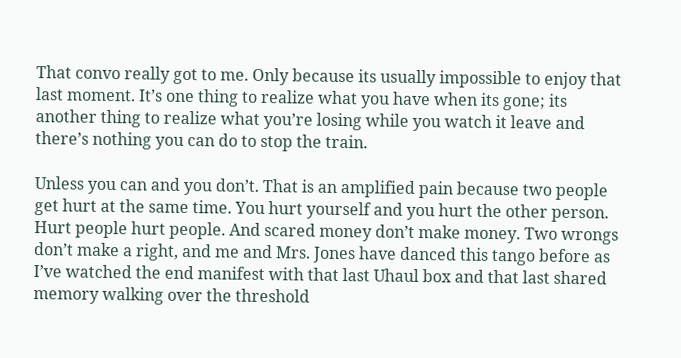That convo really got to me. Only because its usually impossible to enjoy that last moment. It’s one thing to realize what you have when its gone; its another thing to realize what you’re losing while you watch it leave and there’s nothing you can do to stop the train.

Unless you can and you don’t. That is an amplified pain because two people get hurt at the same time. You hurt yourself and you hurt the other person. Hurt people hurt people. And scared money don’t make money. Two wrongs don’t make a right, and me and Mrs. Jones have danced this tango before as I’ve watched the end manifest with that last Uhaul box and that last shared memory walking over the threshold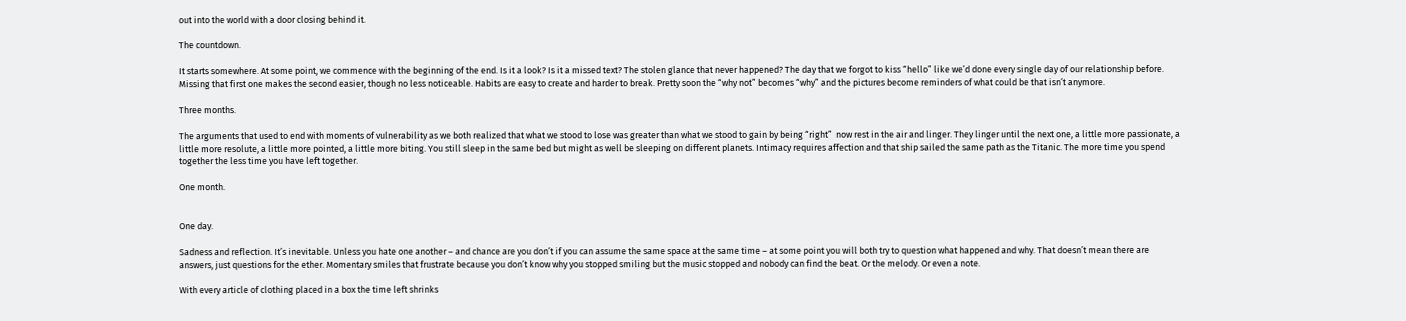out into the world with a door closing behind it.

The countdown.

It starts somewhere. At some point, we commence with the beginning of the end. Is it a look? Is it a missed text? The stolen glance that never happened? The day that we forgot to kiss “hello” like we’d done every single day of our relationship before. Missing that first one makes the second easier, though no less noticeable. Habits are easy to create and harder to break. Pretty soon the “why not” becomes “why” and the pictures become reminders of what could be that isn’t anymore.

Three months.

The arguments that used to end with moments of vulnerability as we both realized that what we stood to lose was greater than what we stood to gain by being “right”  now rest in the air and linger. They linger until the next one, a little more passionate, a little more resolute, a little more pointed, a little more biting. You still sleep in the same bed but might as well be sleeping on different planets. Intimacy requires affection and that ship sailed the same path as the Titanic. The more time you spend together the less time you have left together.

One month.


One day.

Sadness and reflection. It’s inevitable. Unless you hate one another – and chance are you don’t if you can assume the same space at the same time – at some point you will both try to question what happened and why. That doesn’t mean there are answers, just questions for the ether. Momentary smiles that frustrate because you don’t know why you stopped smiling but the music stopped and nobody can find the beat. Or the melody. Or even a note.

With every article of clothing placed in a box the time left shrinks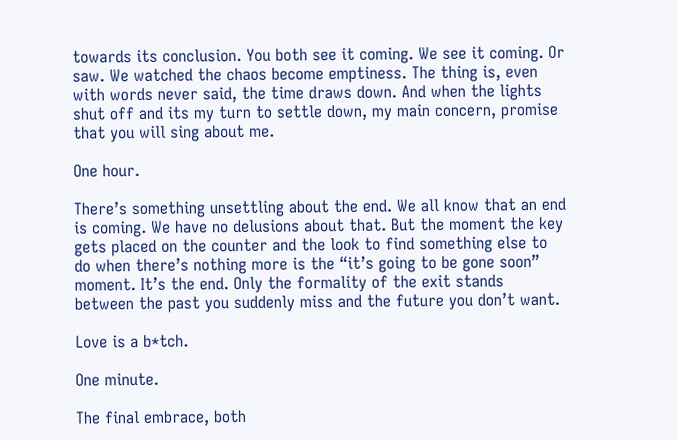towards its conclusion. You both see it coming. We see it coming. Or saw. We watched the chaos become emptiness. The thing is, even with words never said, the time draws down. And when the lights shut off and its my turn to settle down, my main concern, promise that you will sing about me.

One hour.

There’s something unsettling about the end. We all know that an end is coming. We have no delusions about that. But the moment the key gets placed on the counter and the look to find something else to do when there’s nothing more is the “it’s going to be gone soon” moment. It’s the end. Only the formality of the exit stands between the past you suddenly miss and the future you don’t want.

Love is a b*tch.

One minute.

The final embrace, both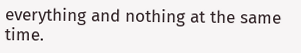everything and nothing at the same time.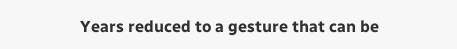Years reduced to a gesture that can be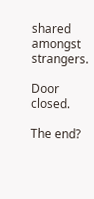shared amongst strangers.

Door closed.

The end?